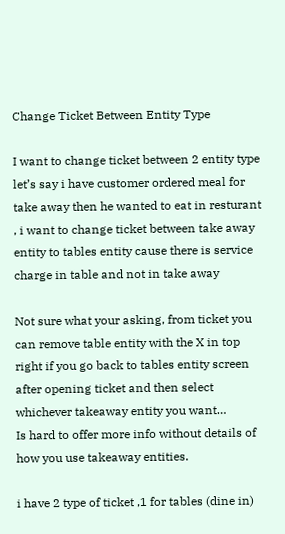Change Ticket Between Entity Type

I want to change ticket between 2 entity type
let’s say i have customer ordered meal for take away then he wanted to eat in resturant , i want to change ticket between take away entity to tables entity cause there is service charge in table and not in take away

Not sure what your asking, from ticket you can remove table entity with the X in top right if you go back to tables entity screen after opening ticket and then select whichever takeaway entity you want…
Is hard to offer more info without details of how you use takeaway entities.

i have 2 type of ticket ,1 for tables (dine in)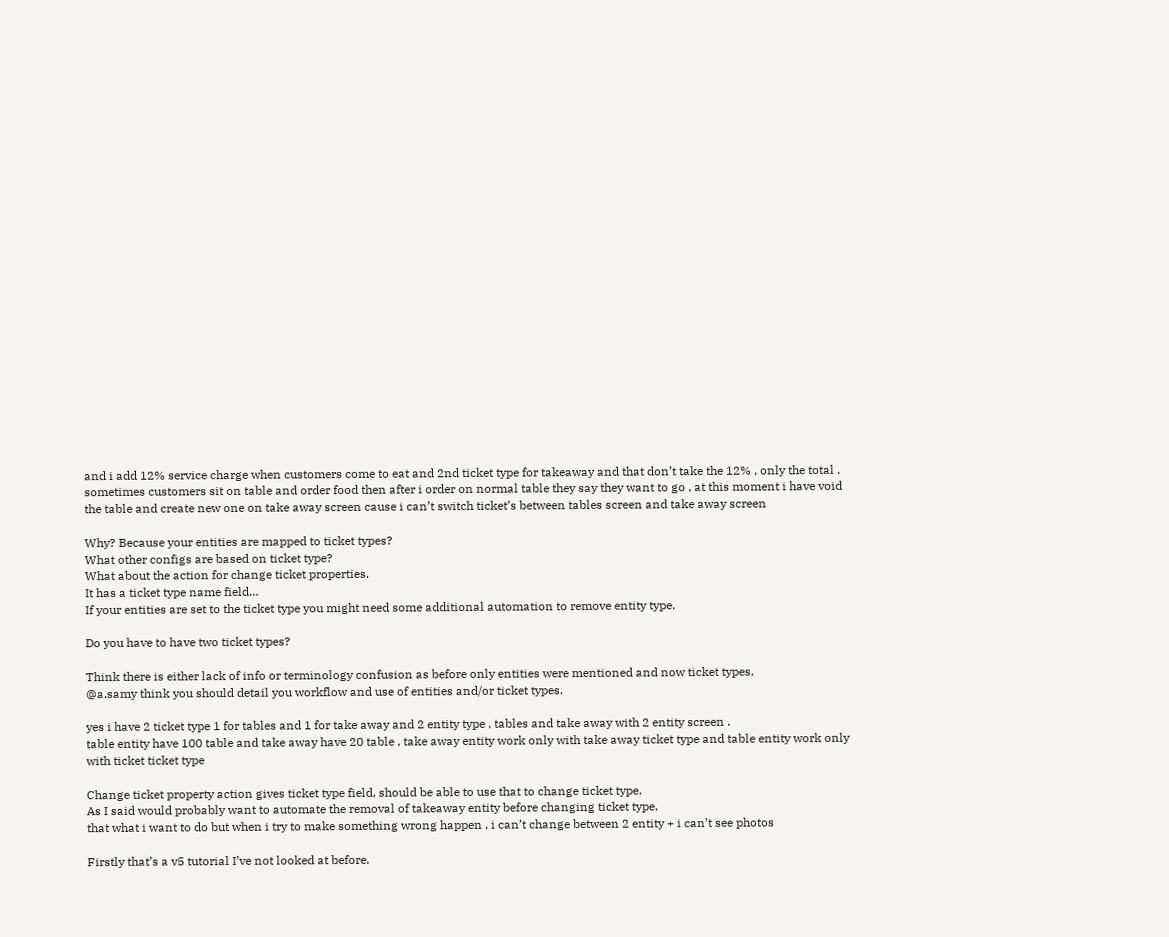and i add 12% service charge when customers come to eat and 2nd ticket type for takeaway and that don’t take the 12% , only the total .
sometimes customers sit on table and order food then after i order on normal table they say they want to go , at this moment i have void the table and create new one on take away screen cause i can’t switch ticket’s between tables screen and take away screen

Why? Because your entities are mapped to ticket types?
What other configs are based on ticket type?
What about the action for change ticket properties.
It has a ticket type name field…
If your entities are set to the ticket type you might need some additional automation to remove entity type.

Do you have to have two ticket types?

Think there is either lack of info or terminology confusion as before only entities were mentioned and now ticket types.
@a.samy think you should detail you workflow and use of entities and/or ticket types.

yes i have 2 ticket type 1 for tables and 1 for take away and 2 entity type , tables and take away with 2 entity screen .
table entity have 100 table and take away have 20 table , take away entity work only with take away ticket type and table entity work only with ticket ticket type

Change ticket property action gives ticket type field, should be able to use that to change ticket type.
As I said would probably want to automate the removal of takeaway entity before changing ticket type.
that what i want to do but when i try to make something wrong happen , i can’t change between 2 entity + i can’t see photos

Firstly that’s a v5 tutorial I’ve not looked at before.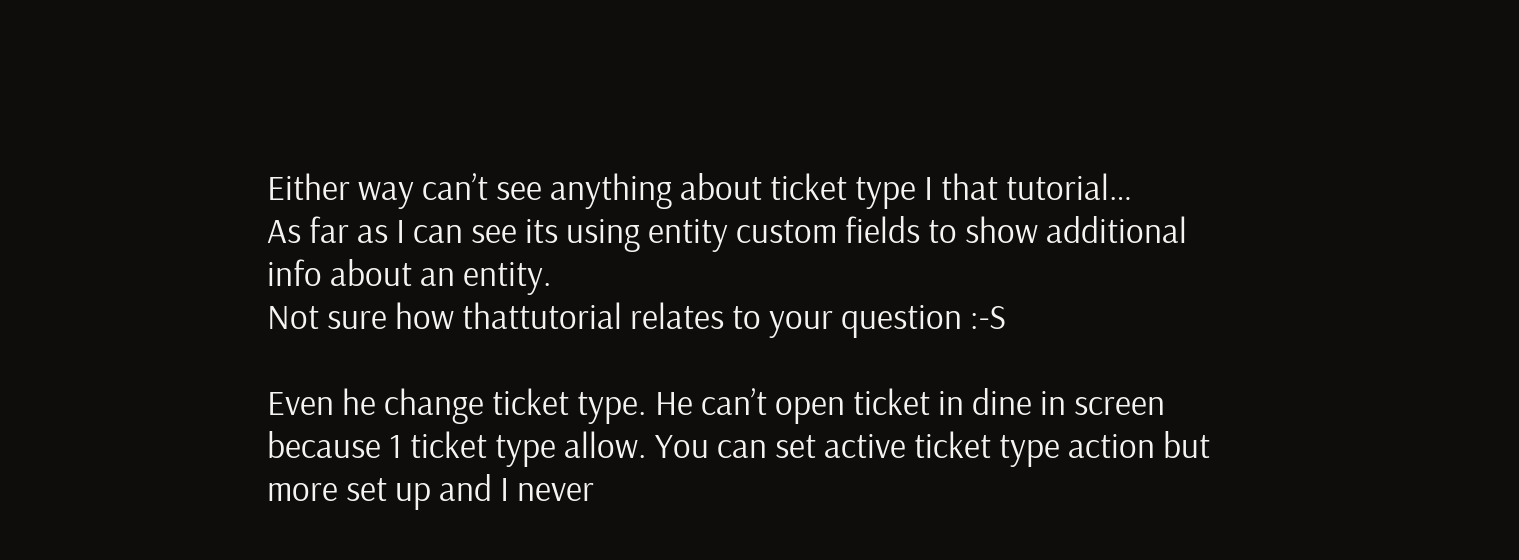Either way can’t see anything about ticket type I that tutorial…
As far as I can see its using entity custom fields to show additional info about an entity.
Not sure how thattutorial relates to your question :-S

Even he change ticket type. He can’t open ticket in dine in screen because 1 ticket type allow. You can set active ticket type action but more set up and I never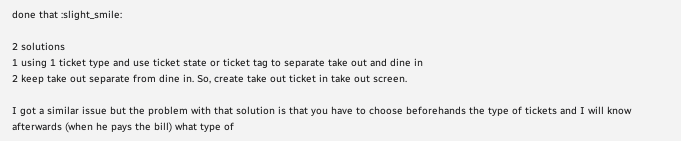done that :slight_smile:

2 solutions
1 using 1 ticket type and use ticket state or ticket tag to separate take out and dine in
2 keep take out separate from dine in. So, create take out ticket in take out screen.

I got a similar issue but the problem with that solution is that you have to choose beforehands the type of tickets and I will know afterwards (when he pays the bill) what type of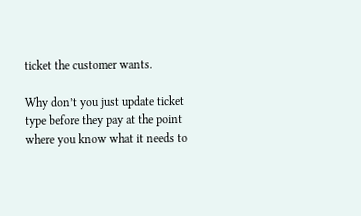ticket the customer wants.

Why don’t you just update ticket type before they pay at the point where you know what it needs to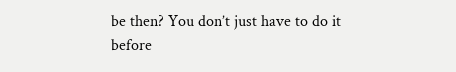be then? You don’t just have to do it before